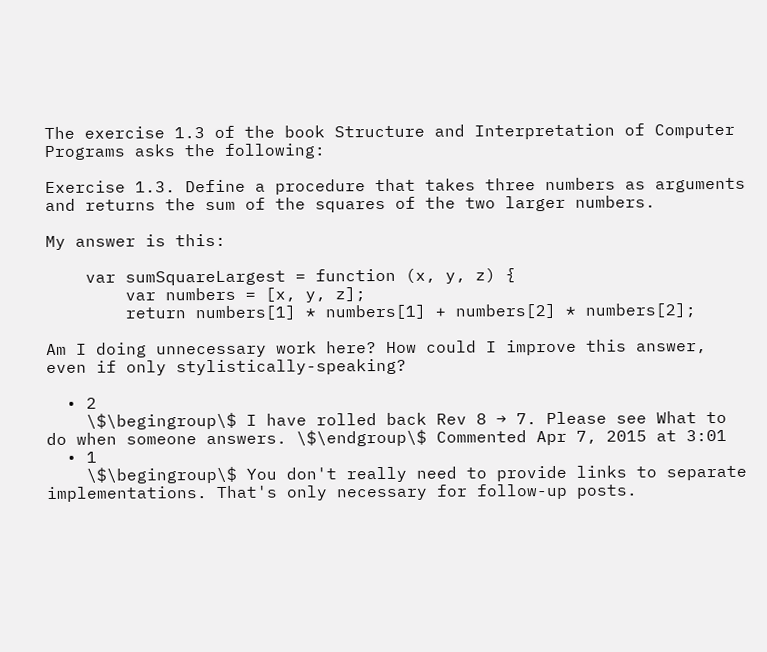The exercise 1.3 of the book Structure and Interpretation of Computer Programs asks the following:

Exercise 1.3. Define a procedure that takes three numbers as arguments and returns the sum of the squares of the two larger numbers.

My answer is this:

    var sumSquareLargest = function (x, y, z) {
        var numbers = [x, y, z];
        return numbers[1] * numbers[1] + numbers[2] * numbers[2];

Am I doing unnecessary work here? How could I improve this answer, even if only stylistically-speaking?

  • 2
    \$\begingroup\$ I have rolled back Rev 8 → 7. Please see What to do when someone answers. \$\endgroup\$ Commented Apr 7, 2015 at 3:01
  • 1
    \$\begingroup\$ You don't really need to provide links to separate implementations. That's only necessary for follow-up posts.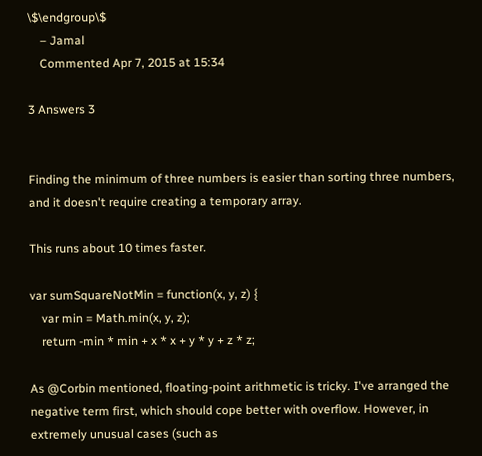\$\endgroup\$
    – Jamal
    Commented Apr 7, 2015 at 15:34

3 Answers 3


Finding the minimum of three numbers is easier than sorting three numbers, and it doesn't require creating a temporary array.

This runs about 10 times faster.

var sumSquareNotMin = function(x, y, z) {
    var min = Math.min(x, y, z);
    return -min * min + x * x + y * y + z * z;

As @Corbin mentioned, floating-point arithmetic is tricky. I've arranged the negative term first, which should cope better with overflow. However, in extremely unusual cases (such as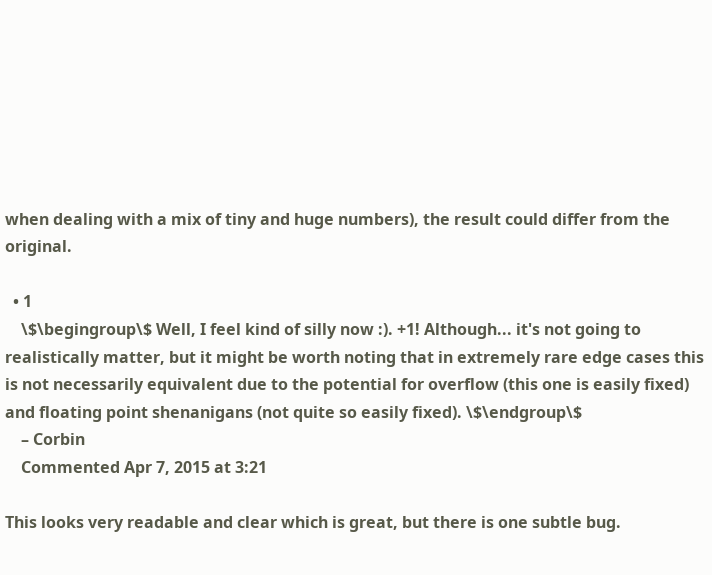when dealing with a mix of tiny and huge numbers), the result could differ from the original.

  • 1
    \$\begingroup\$ Well, I feel kind of silly now :). +1! Although... it's not going to realistically matter, but it might be worth noting that in extremely rare edge cases this is not necessarily equivalent due to the potential for overflow (this one is easily fixed) and floating point shenanigans (not quite so easily fixed). \$\endgroup\$
    – Corbin
    Commented Apr 7, 2015 at 3:21

This looks very readable and clear which is great, but there is one subtle bug.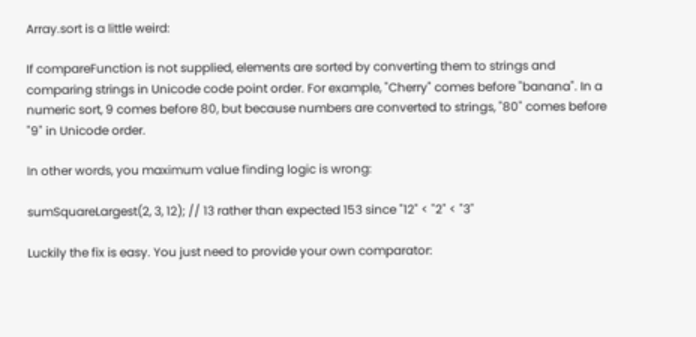Array.sort is a little weird:

If compareFunction is not supplied, elements are sorted by converting them to strings and comparing strings in Unicode code point order. For example, "Cherry" comes before "banana". In a numeric sort, 9 comes before 80, but because numbers are converted to strings, "80" comes before "9" in Unicode order.

In other words, you maximum value finding logic is wrong:

sumSquareLargest(2, 3, 12); // 13 rather than expected 153 since "12" < "2" < "3"

Luckily the fix is easy. You just need to provide your own comparator: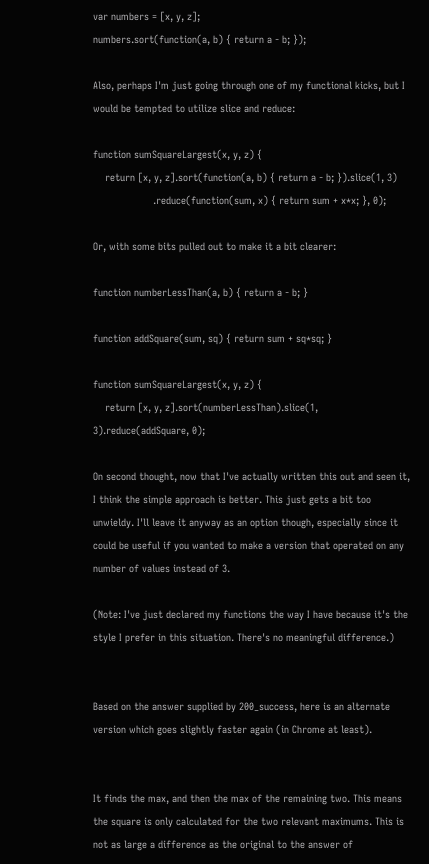var numbers = [x, y, z];
numbers.sort(function(a, b) { return a - b; });

Also, perhaps I'm just going through one of my functional kicks, but I would be tempted to utilize slice and reduce:

function sumSquareLargest(x, y, z) {
    return [x, y, z].sort(function(a, b) { return a - b; }).slice(1, 3)
                    .reduce(function(sum, x) { return sum + x*x; }, 0);

Or, with some bits pulled out to make it a bit clearer:

function numberLessThan(a, b) { return a - b; }

function addSquare(sum, sq) { return sum + sq*sq; }

function sumSquareLargest(x, y, z) {
    return [x, y, z].sort(numberLessThan).slice(1, 3).reduce(addSquare, 0);

On second thought, now that I've actually written this out and seen it, I think the simple approach is better. This just gets a bit too unwieldy. I'll leave it anyway as an option though, especially since it could be useful if you wanted to make a version that operated on any number of values instead of 3.

(Note: I've just declared my functions the way I have because it's the style I prefer in this situation. There's no meaningful difference.)


Based on the answer supplied by 200_success, here is an alternate version which goes slightly faster again (in Chrome at least).


It finds the max, and then the max of the remaining two. This means the square is only calculated for the two relevant maximums. This is not as large a difference as the original to the answer of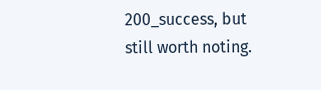200_success, but still worth noting.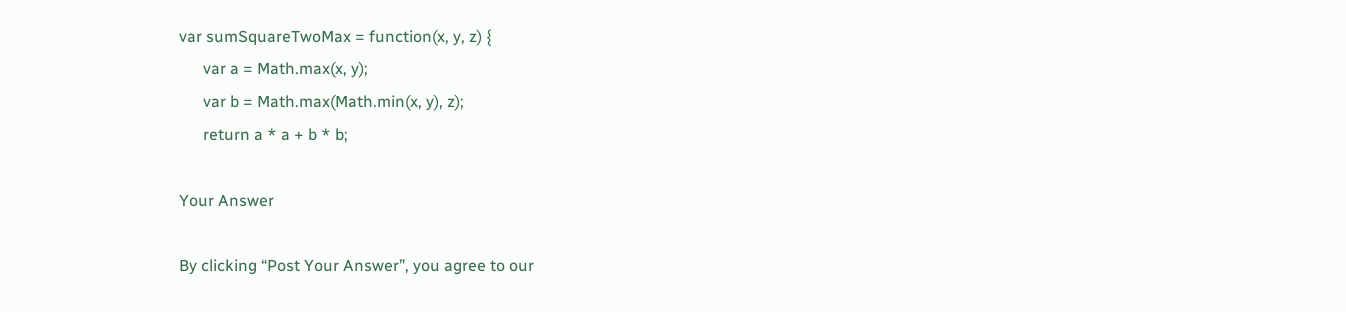var sumSquareTwoMax = function(x, y, z) {
      var a = Math.max(x, y);
      var b = Math.max(Math.min(x, y), z);
      return a * a + b * b;

Your Answer

By clicking “Post Your Answer”, you agree to our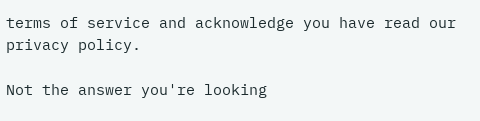terms of service and acknowledge you have read our privacy policy.

Not the answer you're looking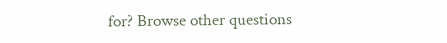for? Browse other questions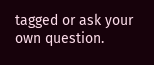tagged or ask your own question.